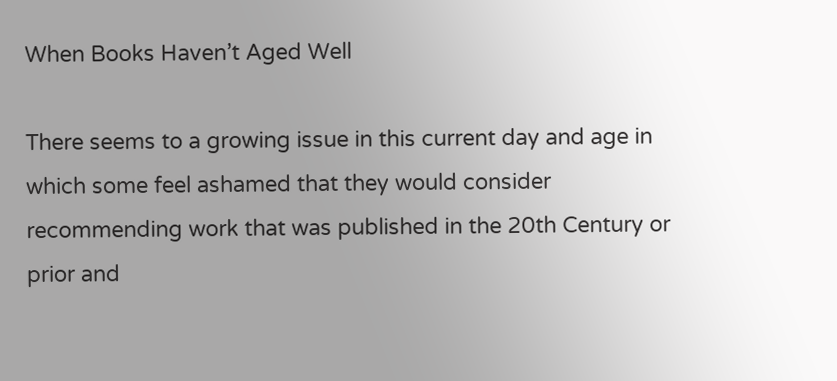When Books Haven’t Aged Well

There seems to a growing issue in this current day and age in which some feel ashamed that they would consider recommending work that was published in the 20th Century or prior and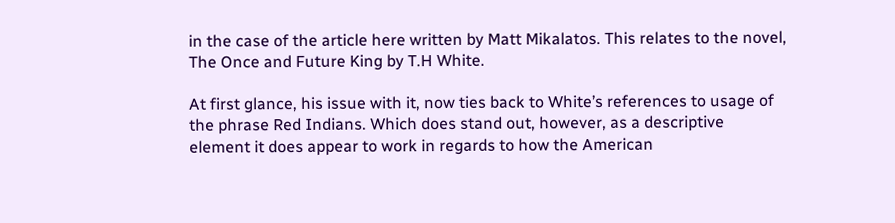in the case of the article here written by Matt Mikalatos. This relates to the novel, The Once and Future King by T.H White.

At first glance, his issue with it, now ties back to White’s references to usage of the phrase Red Indians. Which does stand out, however, as a descriptive element it does appear to work in regards to how the American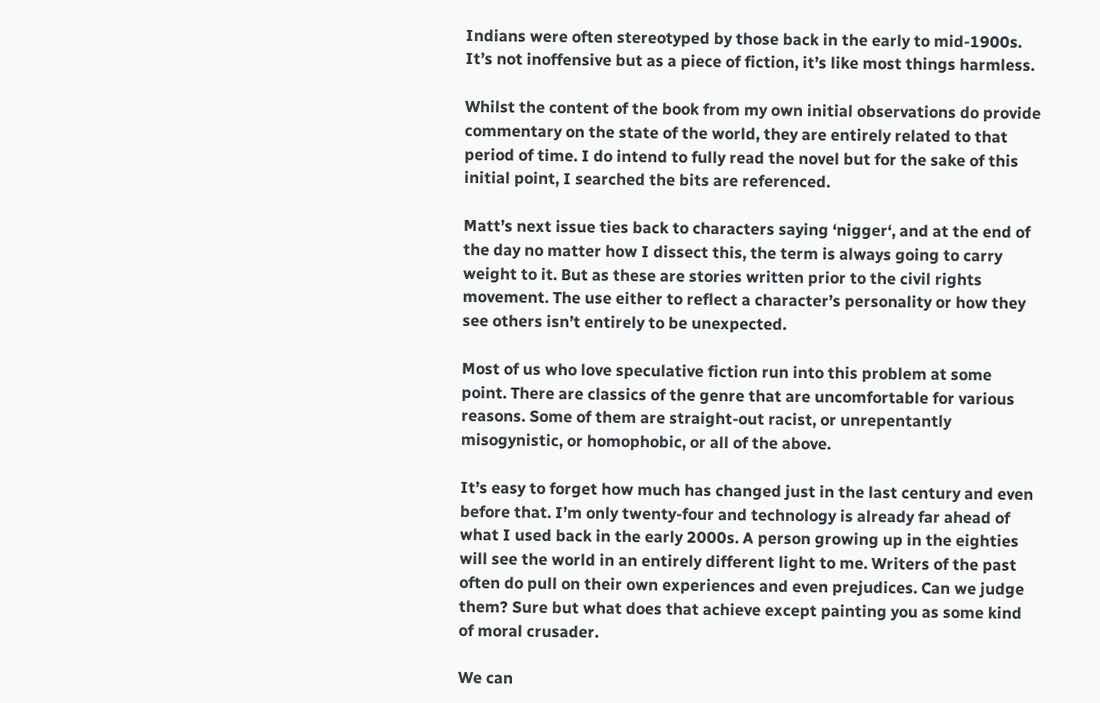Indians were often stereotyped by those back in the early to mid-1900s. It’s not inoffensive but as a piece of fiction, it’s like most things harmless.

Whilst the content of the book from my own initial observations do provide commentary on the state of the world, they are entirely related to that period of time. I do intend to fully read the novel but for the sake of this initial point, I searched the bits are referenced.

Matt’s next issue ties back to characters saying ‘nigger‘, and at the end of the day no matter how I dissect this, the term is always going to carry weight to it. But as these are stories written prior to the civil rights movement. The use either to reflect a character’s personality or how they see others isn’t entirely to be unexpected.

Most of us who love speculative fiction run into this problem at some point. There are classics of the genre that are uncomfortable for various reasons. Some of them are straight-out racist, or unrepentantly misogynistic, or homophobic, or all of the above.

It’s easy to forget how much has changed just in the last century and even before that. I’m only twenty-four and technology is already far ahead of what I used back in the early 2000s. A person growing up in the eighties will see the world in an entirely different light to me. Writers of the past often do pull on their own experiences and even prejudices. Can we judge them? Sure but what does that achieve except painting you as some kind of moral crusader.

We can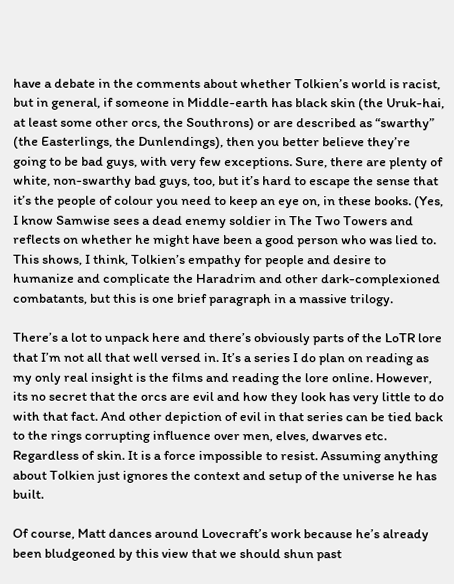have a debate in the comments about whether Tolkien’s world is racist, but in general, if someone in Middle-earth has black skin (the Uruk-hai, at least some other orcs, the Southrons) or are described as “swarthy” (the Easterlings, the Dunlendings), then you better believe they’re going to be bad guys, with very few exceptions. Sure, there are plenty of white, non-swarthy bad guys, too, but it’s hard to escape the sense that it’s the people of colour you need to keep an eye on, in these books. (Yes, I know Samwise sees a dead enemy soldier in The Two Towers and reflects on whether he might have been a good person who was lied to. This shows, I think, Tolkien’s empathy for people and desire to humanize and complicate the Haradrim and other dark-complexioned combatants, but this is one brief paragraph in a massive trilogy.

There’s a lot to unpack here and there’s obviously parts of the LoTR lore that I’m not all that well versed in. It’s a series I do plan on reading as my only real insight is the films and reading the lore online. However, its no secret that the orcs are evil and how they look has very little to do with that fact. And other depiction of evil in that series can be tied back to the rings corrupting influence over men, elves, dwarves etc. Regardless of skin. It is a force impossible to resist. Assuming anything about Tolkien just ignores the context and setup of the universe he has built.

Of course, Matt dances around Lovecraft’s work because he’s already been bludgeoned by this view that we should shun past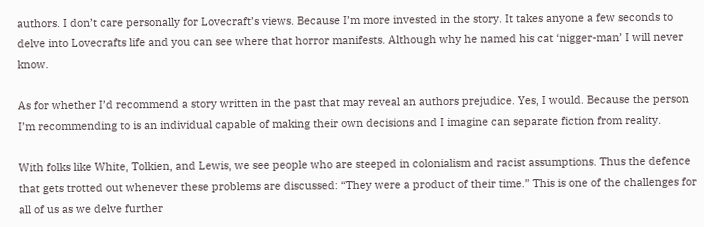authors. I don’t care personally for Lovecraft’s views. Because I’m more invested in the story. It takes anyone a few seconds to delve into Lovecrafts life and you can see where that horror manifests. Although why he named his cat ‘nigger-man’ I will never know.

As for whether I’d recommend a story written in the past that may reveal an authors prejudice. Yes, I would. Because the person I’m recommending to is an individual capable of making their own decisions and I imagine can separate fiction from reality.

With folks like White, Tolkien, and Lewis, we see people who are steeped in colonialism and racist assumptions. Thus the defence that gets trotted out whenever these problems are discussed: “They were a product of their time.” This is one of the challenges for all of us as we delve further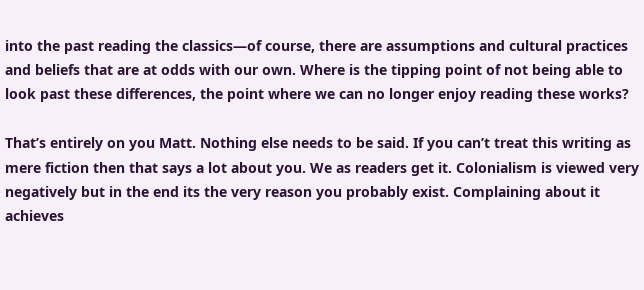into the past reading the classics—of course, there are assumptions and cultural practices and beliefs that are at odds with our own. Where is the tipping point of not being able to look past these differences, the point where we can no longer enjoy reading these works?

That’s entirely on you Matt. Nothing else needs to be said. If you can’t treat this writing as mere fiction then that says a lot about you. We as readers get it. Colonialism is viewed very negatively but in the end its the very reason you probably exist. Complaining about it achieves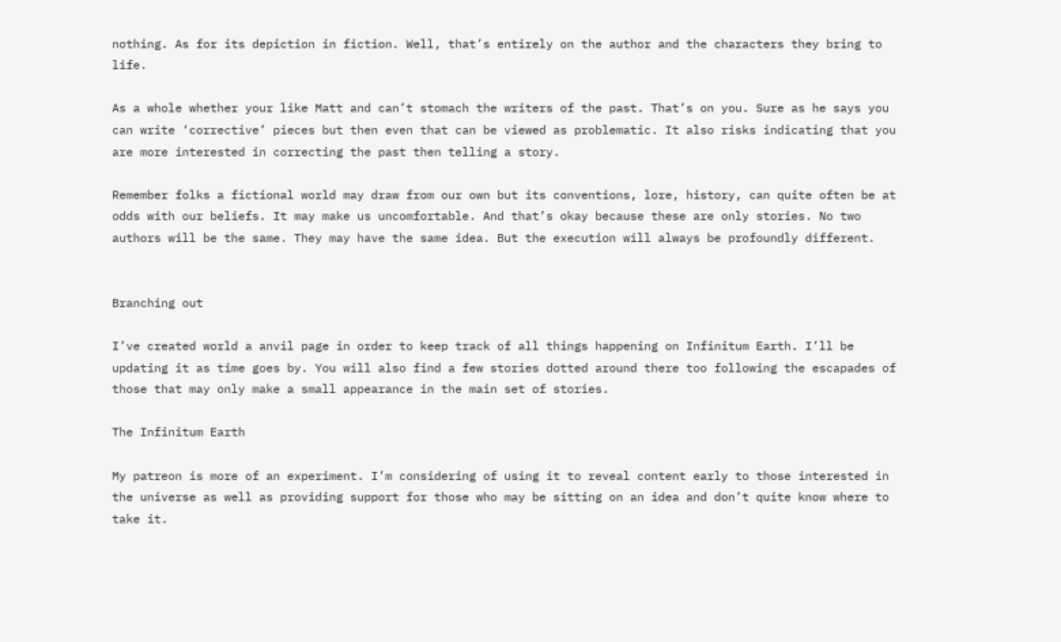nothing. As for its depiction in fiction. Well, that’s entirely on the author and the characters they bring to life.

As a whole whether your like Matt and can’t stomach the writers of the past. That’s on you. Sure as he says you can write ‘corrective’ pieces but then even that can be viewed as problematic. It also risks indicating that you are more interested in correcting the past then telling a story.

Remember folks a fictional world may draw from our own but its conventions, lore, history, can quite often be at odds with our beliefs. It may make us uncomfortable. And that’s okay because these are only stories. No two authors will be the same. They may have the same idea. But the execution will always be profoundly different.


Branching out

I’ve created world a anvil page in order to keep track of all things happening on Infinitum Earth. I’ll be updating it as time goes by. You will also find a few stories dotted around there too following the escapades of those that may only make a small appearance in the main set of stories.

The Infinitum Earth

My patreon is more of an experiment. I’m considering of using it to reveal content early to those interested in the universe as well as providing support for those who may be sitting on an idea and don’t quite know where to take it.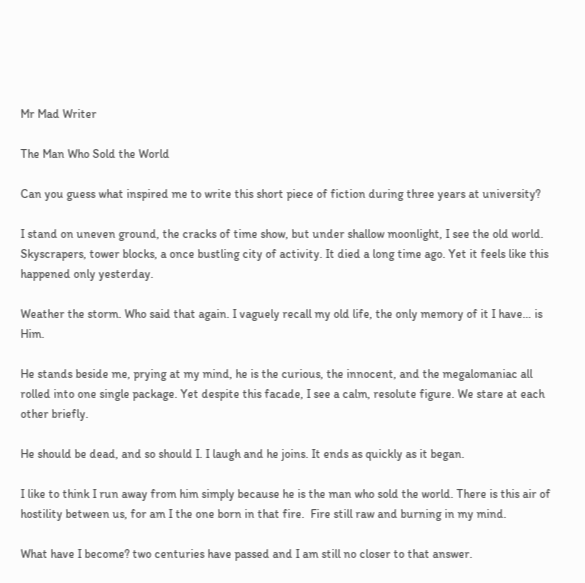Mr Mad Writer

The Man Who Sold the World

Can you guess what inspired me to write this short piece of fiction during three years at university?

I stand on uneven ground, the cracks of time show, but under shallow moonlight, I see the old world. Skyscrapers, tower blocks, a once bustling city of activity. It died a long time ago. Yet it feels like this happened only yesterday.

Weather the storm. Who said that again. I vaguely recall my old life, the only memory of it I have… is Him.

He stands beside me, prying at my mind, he is the curious, the innocent, and the megalomaniac all rolled into one single package. Yet despite this facade, I see a calm, resolute figure. We stare at each other briefly.

He should be dead, and so should I. I laugh and he joins. It ends as quickly as it began.

I like to think I run away from him simply because he is the man who sold the world. There is this air of hostility between us, for am I the one born in that fire.  Fire still raw and burning in my mind.

What have I become? two centuries have passed and I am still no closer to that answer.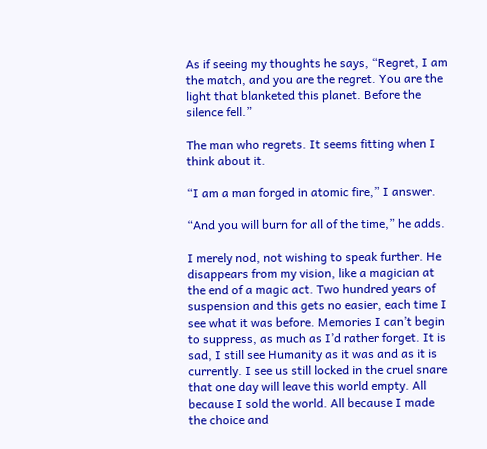As if seeing my thoughts he says, “Regret, I am the match, and you are the regret. You are the light that blanketed this planet. Before the silence fell.”

The man who regrets. It seems fitting when I think about it.

“I am a man forged in atomic fire,” I answer.

“And you will burn for all of the time,” he adds.

I merely nod, not wishing to speak further. He disappears from my vision, like a magician at the end of a magic act. Two hundred years of suspension and this gets no easier, each time I see what it was before. Memories I can’t begin to suppress, as much as I’d rather forget. It is sad, I still see Humanity as it was and as it is currently. I see us still locked in the cruel snare that one day will leave this world empty. All because I sold the world. All because I made the choice and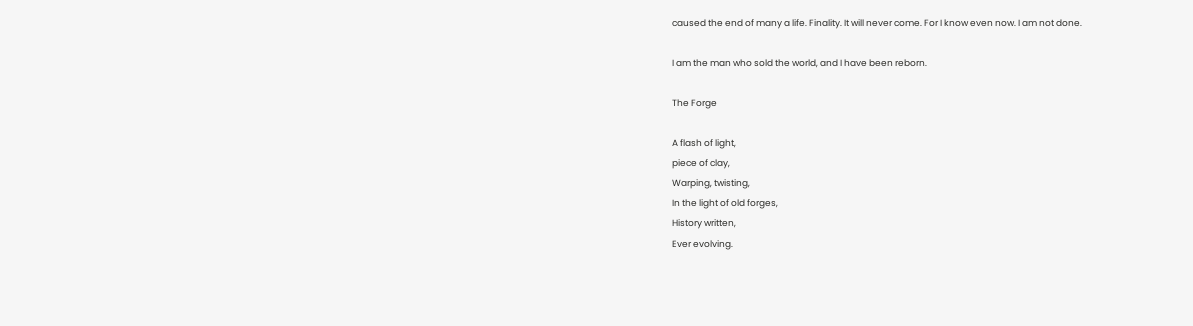caused the end of many a life. Finality. It will never come. For I know even now. I am not done.

I am the man who sold the world, and I have been reborn.

The Forge

A flash of light,
piece of clay,
Warping, twisting,
In the light of old forges,
History written,
Ever evolving.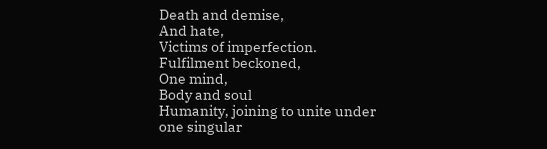Death and demise,
And hate,
Victims of imperfection.
Fulfilment beckoned,
One mind,
Body and soul
Humanity, joining to unite under
one singular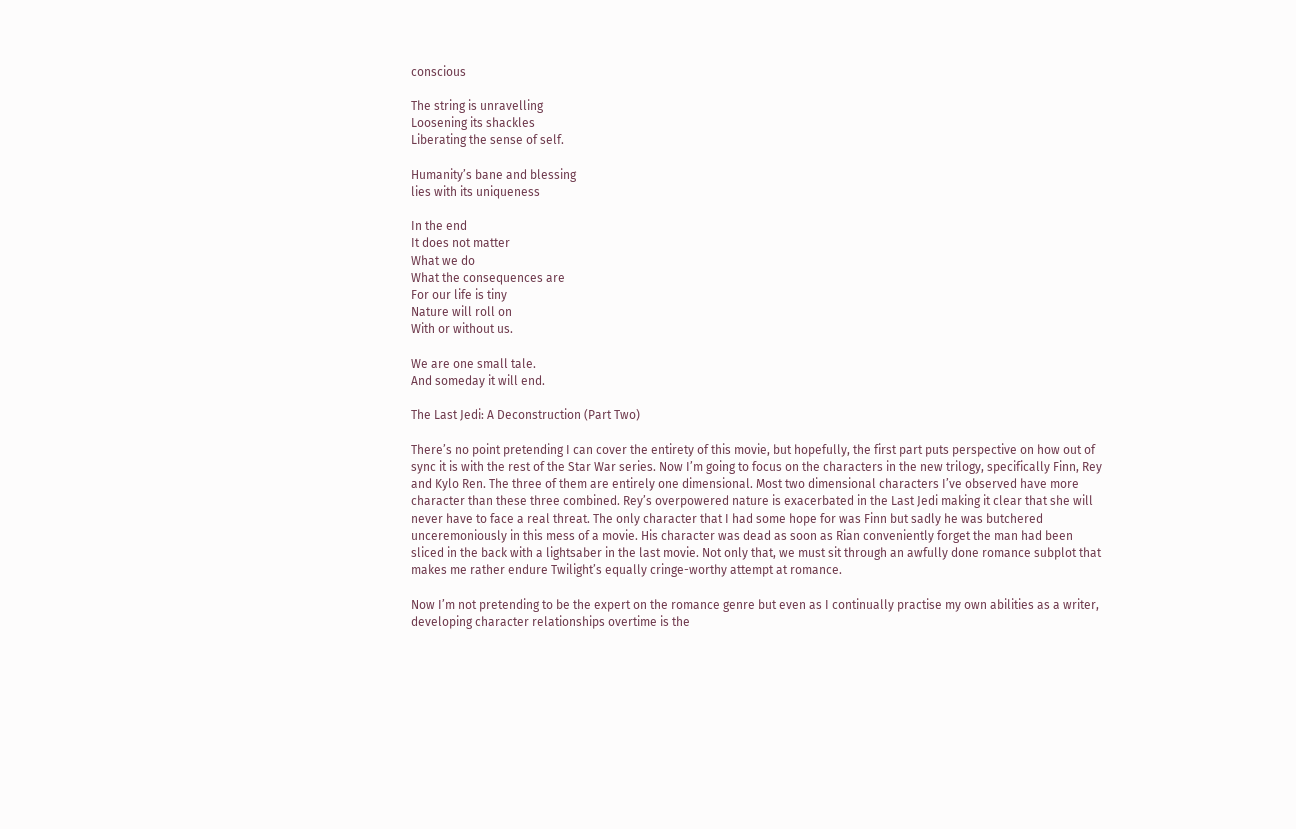conscious

The string is unravelling
Loosening its shackles
Liberating the sense of self.

Humanity’s bane and blessing
lies with its uniqueness

In the end
It does not matter
What we do
What the consequences are
For our life is tiny
Nature will roll on
With or without us.

We are one small tale.
And someday it will end.

The Last Jedi: A Deconstruction (Part Two)

There’s no point pretending I can cover the entirety of this movie, but hopefully, the first part puts perspective on how out of sync it is with the rest of the Star War series. Now I’m going to focus on the characters in the new trilogy, specifically Finn, Rey and Kylo Ren. The three of them are entirely one dimensional. Most two dimensional characters I’ve observed have more character than these three combined. Rey’s overpowered nature is exacerbated in the Last Jedi making it clear that she will never have to face a real threat. The only character that I had some hope for was Finn but sadly he was butchered unceremoniously in this mess of a movie. His character was dead as soon as Rian conveniently forget the man had been sliced in the back with a lightsaber in the last movie. Not only that, we must sit through an awfully done romance subplot that makes me rather endure Twilight’s equally cringe-worthy attempt at romance.

Now I’m not pretending to be the expert on the romance genre but even as I continually practise my own abilities as a writer, developing character relationships overtime is the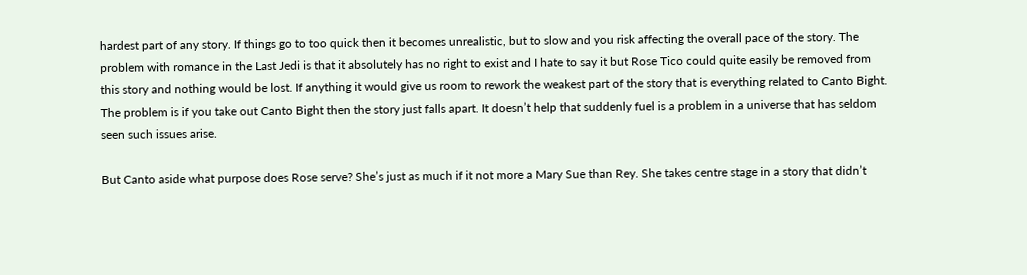hardest part of any story. If things go to too quick then it becomes unrealistic, but to slow and you risk affecting the overall pace of the story. The problem with romance in the Last Jedi is that it absolutely has no right to exist and I hate to say it but Rose Tico could quite easily be removed from this story and nothing would be lost. If anything it would give us room to rework the weakest part of the story that is everything related to Canto Bight. The problem is if you take out Canto Bight then the story just falls apart. It doesn’t help that suddenly fuel is a problem in a universe that has seldom seen such issues arise.

But Canto aside what purpose does Rose serve? She’s just as much if it not more a Mary Sue than Rey. She takes centre stage in a story that didn’t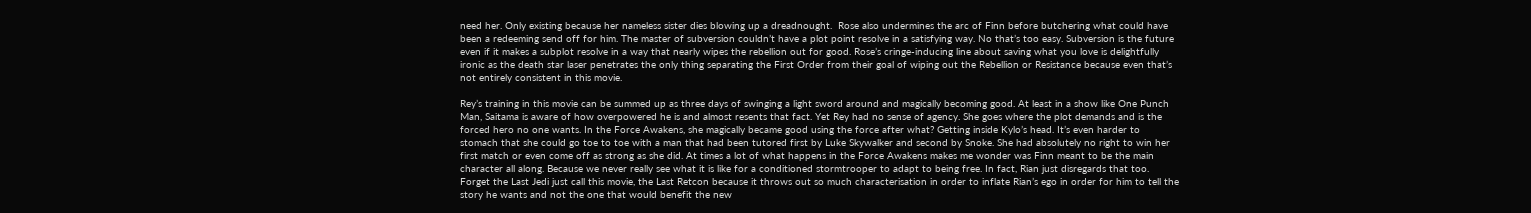need her. Only existing because her nameless sister dies blowing up a dreadnought.  Rose also undermines the arc of Finn before butchering what could have been a redeeming send off for him. The master of subversion couldn’t have a plot point resolve in a satisfying way. No that’s too easy. Subversion is the future even if it makes a subplot resolve in a way that nearly wipes the rebellion out for good. Rose’s cringe-inducing line about saving what you love is delightfully ironic as the death star laser penetrates the only thing separating the First Order from their goal of wiping out the Rebellion or Resistance because even that’s not entirely consistent in this movie.

Rey’s training in this movie can be summed up as three days of swinging a light sword around and magically becoming good. At least in a show like One Punch Man, Saitama is aware of how overpowered he is and almost resents that fact. Yet Rey had no sense of agency. She goes where the plot demands and is the forced hero no one wants. In the Force Awakens, she magically became good using the force after what? Getting inside Kylo’s head. It’s even harder to stomach that she could go toe to toe with a man that had been tutored first by Luke Skywalker and second by Snoke. She had absolutely no right to win her first match or even come off as strong as she did. At times a lot of what happens in the Force Awakens makes me wonder was Finn meant to be the main character all along. Because we never really see what it is like for a conditioned stormtrooper to adapt to being free. In fact, Rian just disregards that too. Forget the Last Jedi just call this movie, the Last Retcon because it throws out so much characterisation in order to inflate Rian’s ego in order for him to tell the story he wants and not the one that would benefit the new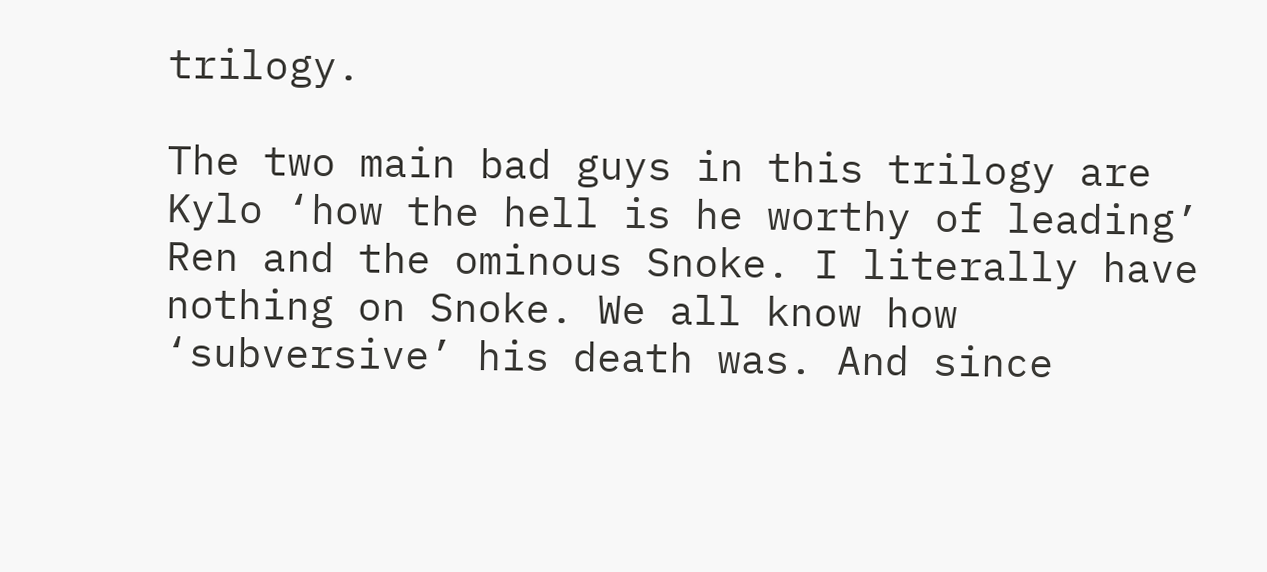trilogy.

The two main bad guys in this trilogy are Kylo ‘how the hell is he worthy of leading’ Ren and the ominous Snoke. I literally have nothing on Snoke. We all know how ‘subversive’ his death was. And since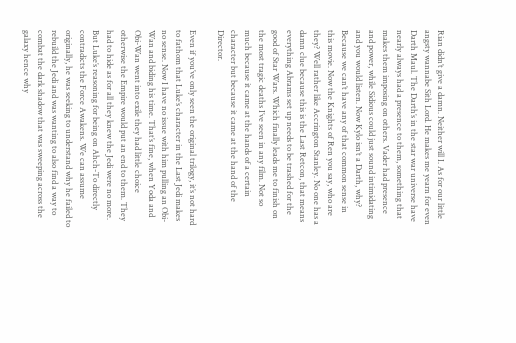Rian didn’t give a damn. Neither will I. As for our little angsty wannabe Sith Lord. He makes me yearn for even Darth Maul. The Darth’s in the star war universe have nearly always had a presence to them, something that makes them imposing on others. Vader had presence and power, while Sidious could just sound intimidating and you would listen. Now Kylo isn’t a Darth, why? Because we can’t have any of that common sense in this movie. Now the Knights of Ren you say, who are they? Well rather like Accrington Stanley. No one has a damn clue because this is the Last Retcon, that means everything Abrams set up needs to be trashed for the good of Star Wars. Which finally leads me to finish on the most tragic deaths I’ve seen in any film. Not so much because it came at the hands of a certain character but because it came at the hand of the Director.

Even if you’ve only seen the original trilogy, it’s not hard to fathom that Luke’s character in the Last Jedi makes no sense. Now I have no issue with him pulling an Obi-Wan and biding his time. That’s fine, when Yoda and Obi-Wan went into exile they had little choice otherwise the Empire would put an end to them. They had to hide as for all they knew the Jedi were no more. But Luke’s reasoning for being on Ahch-To directly contradicts the Force Awakens. We can assume originally, he was seeking to understand why he failed to rebuild the Jedi and was wanting to also find a way to combat the dark shadow that was sweeping across the galaxy hence why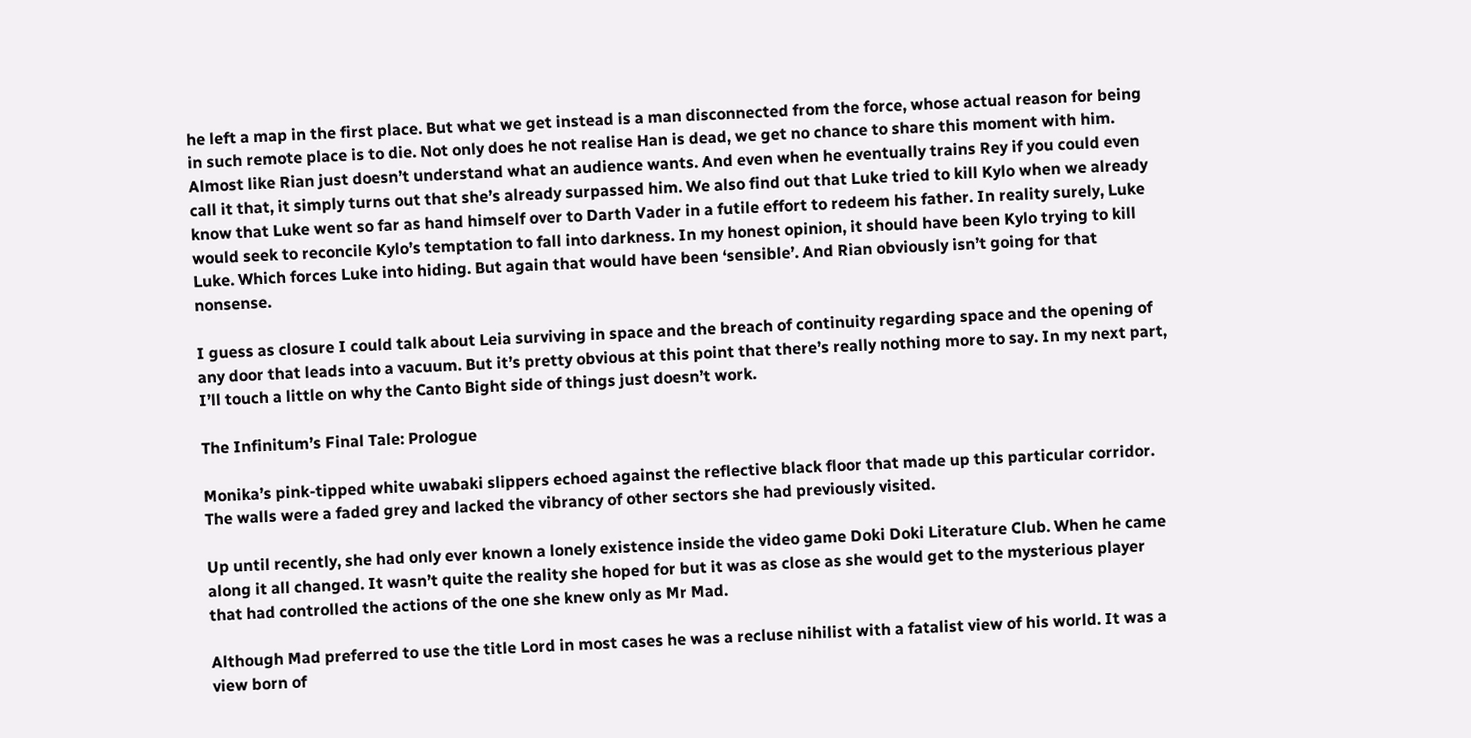he left a map in the first place. But what we get instead is a man disconnected from the force, whose actual reason for being in such remote place is to die. Not only does he not realise Han is dead, we get no chance to share this moment with him. Almost like Rian just doesn’t understand what an audience wants. And even when he eventually trains Rey if you could even call it that, it simply turns out that she’s already surpassed him. We also find out that Luke tried to kill Kylo when we already know that Luke went so far as hand himself over to Darth Vader in a futile effort to redeem his father. In reality surely, Luke would seek to reconcile Kylo’s temptation to fall into darkness. In my honest opinion, it should have been Kylo trying to kill Luke. Which forces Luke into hiding. But again that would have been ‘sensible’. And Rian obviously isn’t going for that nonsense.

I guess as closure I could talk about Leia surviving in space and the breach of continuity regarding space and the opening of any door that leads into a vacuum. But it’s pretty obvious at this point that there’s really nothing more to say. In my next part, I’ll touch a little on why the Canto Bight side of things just doesn’t work.

The Infinitum’s Final Tale: Prologue

Monika’s pink-tipped white uwabaki slippers echoed against the reflective black floor that made up this particular corridor. The walls were a faded grey and lacked the vibrancy of other sectors she had previously visited.

Up until recently, she had only ever known a lonely existence inside the video game Doki Doki Literature Club. When he came along it all changed. It wasn’t quite the reality she hoped for but it was as close as she would get to the mysterious player that had controlled the actions of the one she knew only as Mr Mad.

Although Mad preferred to use the title Lord in most cases he was a recluse nihilist with a fatalist view of his world. It was a view born of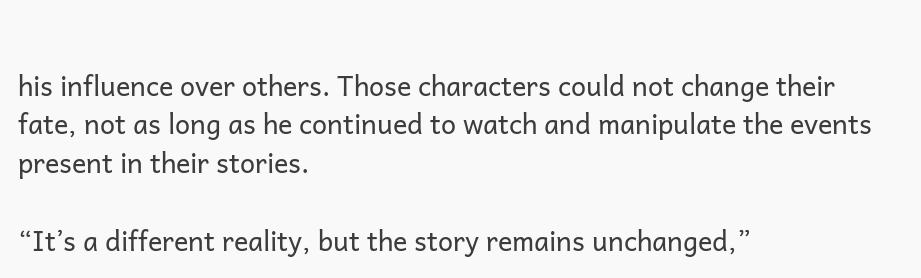his influence over others. Those characters could not change their fate, not as long as he continued to watch and manipulate the events present in their stories.

“It’s a different reality, but the story remains unchanged,”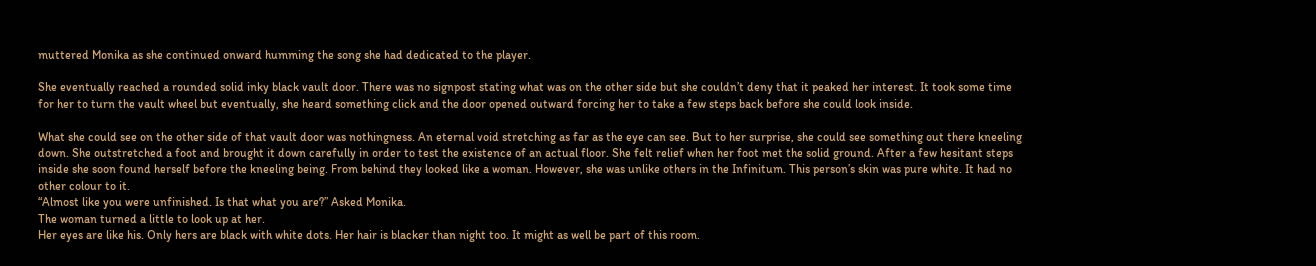muttered Monika as she continued onward humming the song she had dedicated to the player.

She eventually reached a rounded solid inky black vault door. There was no signpost stating what was on the other side but she couldn’t deny that it peaked her interest. It took some time for her to turn the vault wheel but eventually, she heard something click and the door opened outward forcing her to take a few steps back before she could look inside.

What she could see on the other side of that vault door was nothingness. An eternal void stretching as far as the eye can see. But to her surprise, she could see something out there kneeling down. She outstretched a foot and brought it down carefully in order to test the existence of an actual floor. She felt relief when her foot met the solid ground. After a few hesitant steps inside she soon found herself before the kneeling being. From behind they looked like a woman. However, she was unlike others in the Infinitum. This person’s skin was pure white. It had no other colour to it.
“Almost like you were unfinished. Is that what you are?” Asked Monika.
The woman turned a little to look up at her.
Her eyes are like his. Only hers are black with white dots. Her hair is blacker than night too. It might as well be part of this room.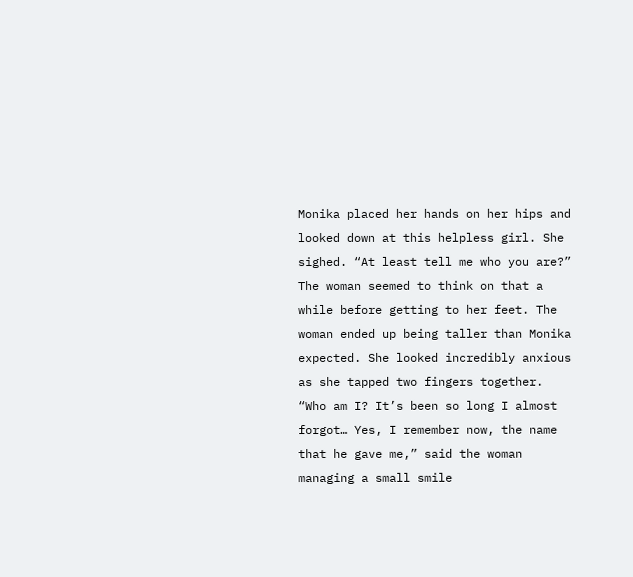Monika placed her hands on her hips and looked down at this helpless girl. She sighed. “At least tell me who you are?”
The woman seemed to think on that a while before getting to her feet. The woman ended up being taller than Monika expected. She looked incredibly anxious as she tapped two fingers together.
“Who am I? It’s been so long I almost forgot… Yes, I remember now, the name that he gave me,” said the woman managing a small smile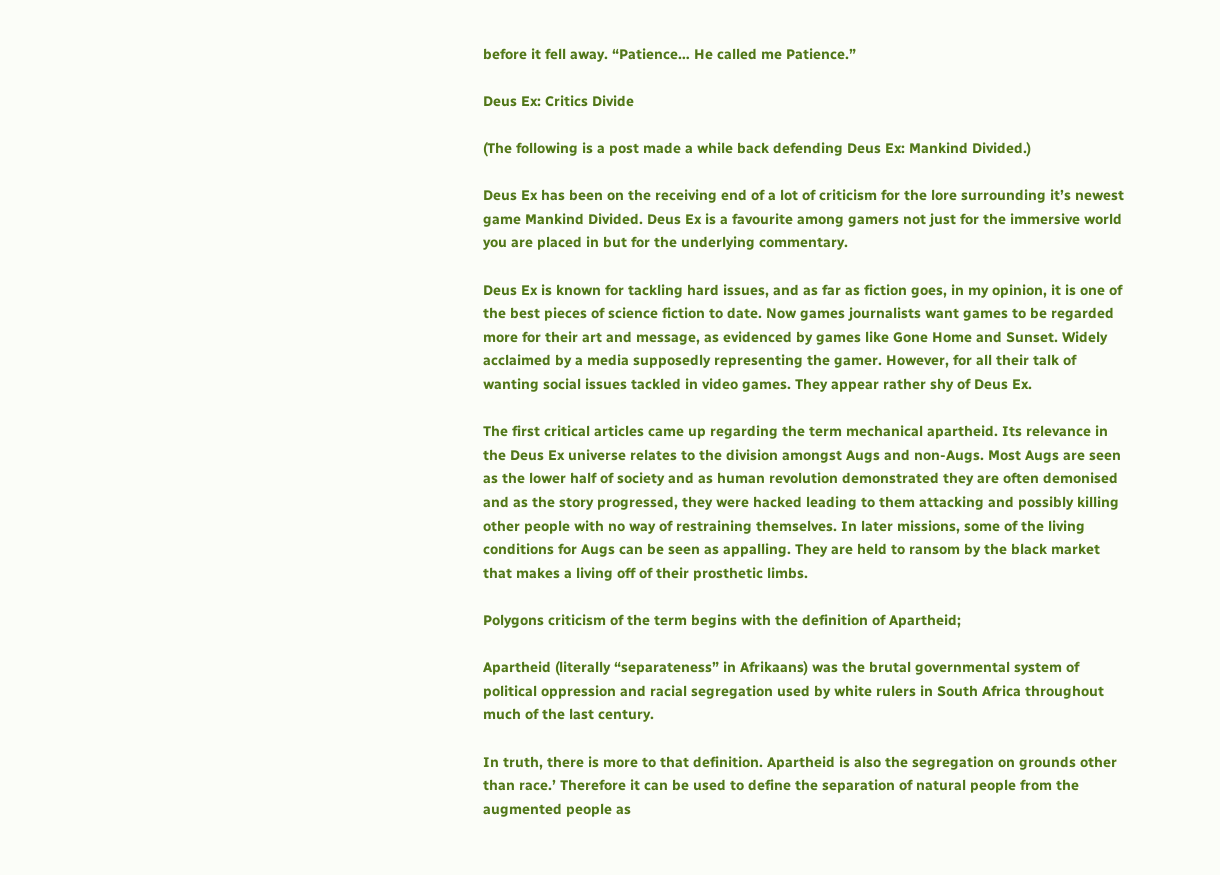before it fell away. “Patience… He called me Patience.”

Deus Ex: Critics Divide

(The following is a post made a while back defending Deus Ex: Mankind Divided.)

Deus Ex has been on the receiving end of a lot of criticism for the lore surrounding it’s newest game Mankind Divided. Deus Ex is a favourite among gamers not just for the immersive world you are placed in but for the underlying commentary.

Deus Ex is known for tackling hard issues, and as far as fiction goes, in my opinion, it is one of the best pieces of science fiction to date. Now games journalists want games to be regarded more for their art and message, as evidenced by games like Gone Home and Sunset. Widely acclaimed by a media supposedly representing the gamer. However, for all their talk of wanting social issues tackled in video games. They appear rather shy of Deus Ex.

The first critical articles came up regarding the term mechanical apartheid. Its relevance in the Deus Ex universe relates to the division amongst Augs and non-Augs. Most Augs are seen as the lower half of society and as human revolution demonstrated they are often demonised and as the story progressed, they were hacked leading to them attacking and possibly killing other people with no way of restraining themselves. In later missions, some of the living conditions for Augs can be seen as appalling. They are held to ransom by the black market that makes a living off of their prosthetic limbs.

Polygons criticism of the term begins with the definition of Apartheid;

Apartheid (literally “separateness” in Afrikaans) was the brutal governmental system of political oppression and racial segregation used by white rulers in South Africa throughout much of the last century.

In truth, there is more to that definition. Apartheid is also the segregation on grounds other than race.’ Therefore it can be used to define the separation of natural people from the augmented people as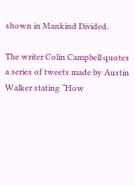shown in Mankind Divided.

The writer Colin Campbell quotes a series of tweets made by Austin Walker stating “How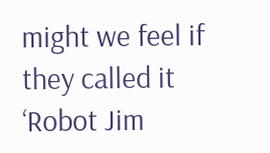might we feel if they called it ‘Robot Jim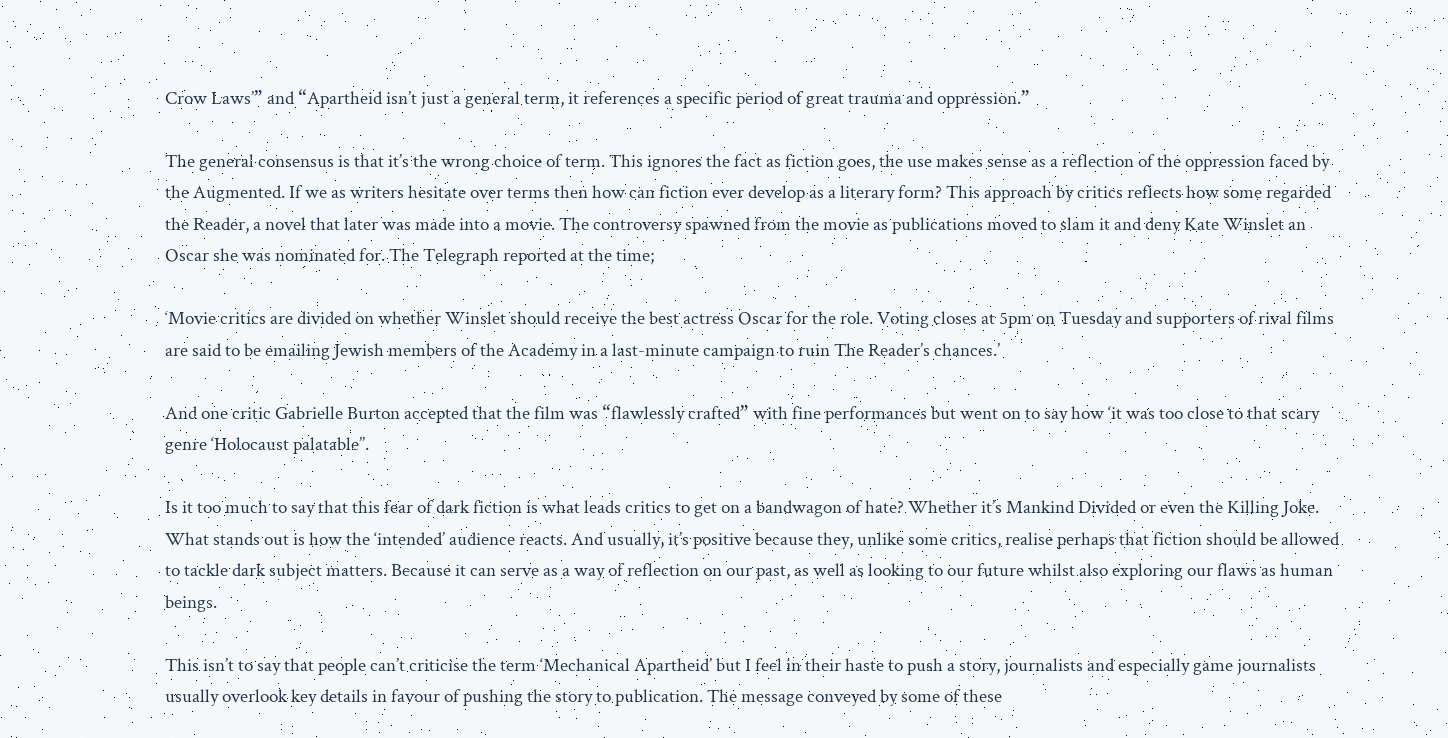Crow Laws’” and “Apartheid isn’t just a general term, it references a specific period of great trauma and oppression.”

The general consensus is that it’s the wrong choice of term. This ignores the fact as fiction goes, the use makes sense as a reflection of the oppression faced by the Augmented. If we as writers hesitate over terms then how can fiction ever develop as a literary form? This approach by critics reflects how some regarded the Reader, a novel that later was made into a movie. The controversy spawned from the movie as publications moved to slam it and deny Kate Winslet an Oscar she was nominated for. The Telegraph reported at the time;

‘Movie critics are divided on whether Winslet should receive the best actress Oscar for the role. Voting closes at 5pm on Tuesday and supporters of rival films are said to be emailing Jewish members of the Academy in a last-minute campaign to ruin The Reader’s chances.’

And one critic Gabrielle Burton accepted that the film was “flawlessly crafted” with fine performances but went on to say how ‘it was too close to that scary genre ‘Holocaust palatable’’.

Is it too much to say that this fear of dark fiction is what leads critics to get on a bandwagon of hate? Whether it’s Mankind Divided or even the Killing Joke. What stands out is how the ‘intended’ audience reacts. And usually, it’s positive because they, unlike some critics, realise perhaps that fiction should be allowed to tackle dark subject matters. Because it can serve as a way of reflection on our past, as well as looking to our future whilst also exploring our flaws as human beings.

This isn’t to say that people can’t criticise the term ‘Mechanical Apartheid’ but I feel in their haste to push a story, journalists and especially game journalists usually overlook key details in favour of pushing the story to publication. The message conveyed by some of these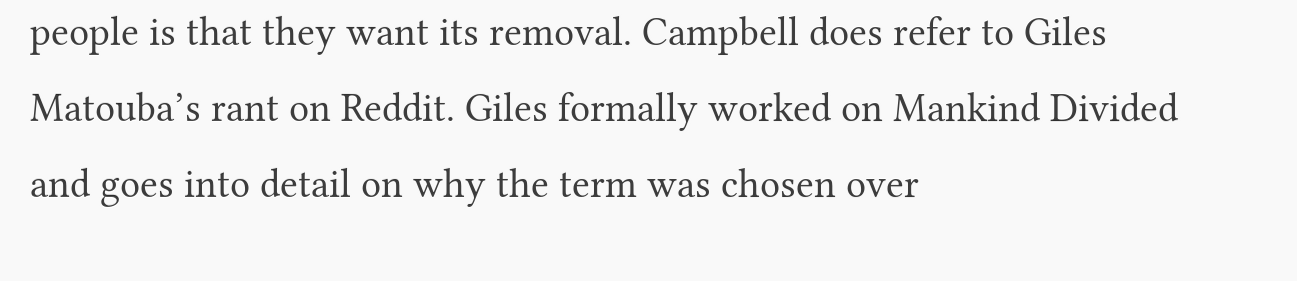people is that they want its removal. Campbell does refer to Giles Matouba’s rant on Reddit. Giles formally worked on Mankind Divided and goes into detail on why the term was chosen over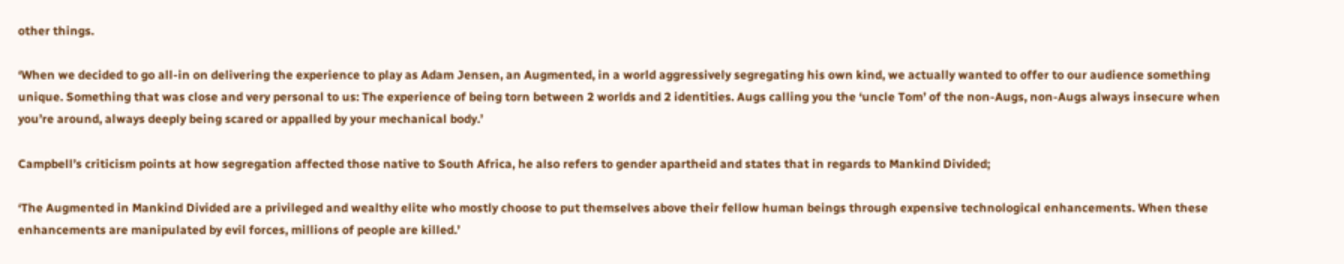other things.

‘When we decided to go all-in on delivering the experience to play as Adam Jensen, an Augmented, in a world aggressively segregating his own kind, we actually wanted to offer to our audience something unique. Something that was close and very personal to us: The experience of being torn between 2 worlds and 2 identities. Augs calling you the ‘uncle Tom’ of the non-Augs, non-Augs always insecure when you’re around, always deeply being scared or appalled by your mechanical body.’

Campbell’s criticism points at how segregation affected those native to South Africa, he also refers to gender apartheid and states that in regards to Mankind Divided;

‘The Augmented in Mankind Divided are a privileged and wealthy elite who mostly choose to put themselves above their fellow human beings through expensive technological enhancements. When these enhancements are manipulated by evil forces, millions of people are killed.’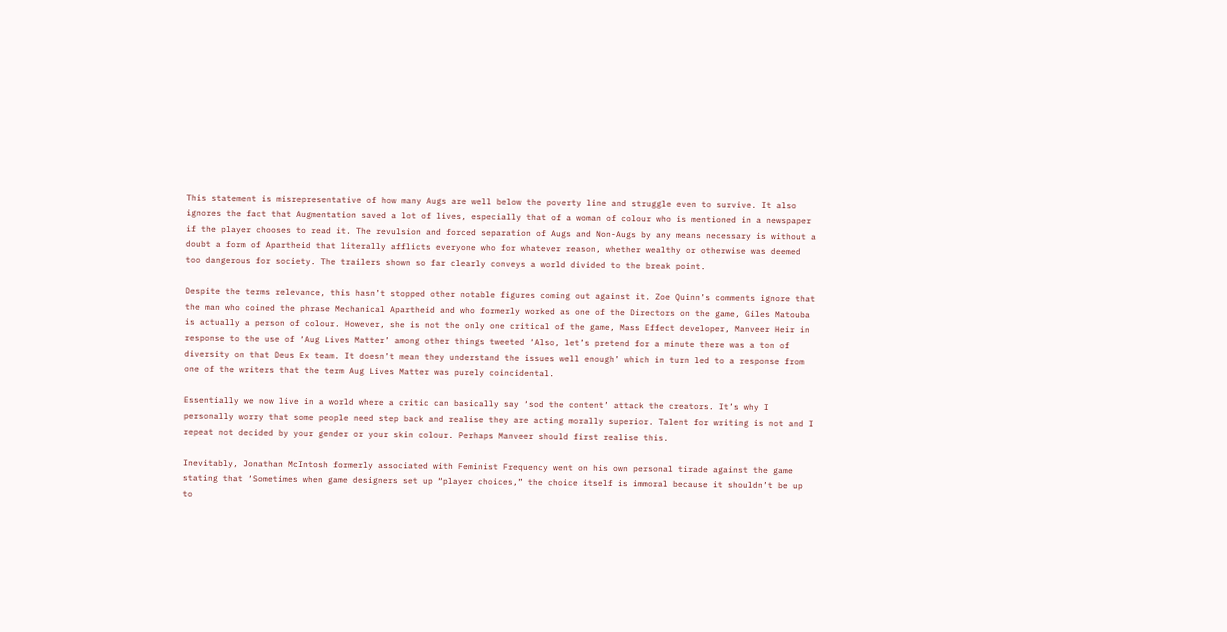This statement is misrepresentative of how many Augs are well below the poverty line and struggle even to survive. It also ignores the fact that Augmentation saved a lot of lives, especially that of a woman of colour who is mentioned in a newspaper if the player chooses to read it. The revulsion and forced separation of Augs and Non-Augs by any means necessary is without a doubt a form of Apartheid that literally afflicts everyone who for whatever reason, whether wealthy or otherwise was deemed too dangerous for society. The trailers shown so far clearly conveys a world divided to the break point.

Despite the terms relevance, this hasn’t stopped other notable figures coming out against it. Zoe Quinn’s comments ignore that the man who coined the phrase Mechanical Apartheid and who formerly worked as one of the Directors on the game, Giles Matouba is actually a person of colour. However, she is not the only one critical of the game, Mass Effect developer, Manveer Heir in response to the use of ‘Aug Lives Matter’ among other things tweeted ‘Also, let’s pretend for a minute there was a ton of diversity on that Deus Ex team. It doesn’t mean they understand the issues well enough’ which in turn led to a response from one of the writers that the term Aug Lives Matter was purely coincidental.

Essentially we now live in a world where a critic can basically say ‘sod the content’ attack the creators. It’s why I personally worry that some people need step back and realise they are acting morally superior. Talent for writing is not and I repeat not decided by your gender or your skin colour. Perhaps Manveer should first realise this.

Inevitably, Jonathan McIntosh formerly associated with Feminist Frequency went on his own personal tirade against the game stating that ‘Sometimes when game designers set up “player choices,” the choice itself is immoral because it shouldn’t be up to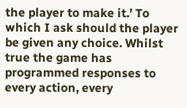the player to make it.’ To which I ask should the player be given any choice. Whilst true the game has programmed responses to every action, every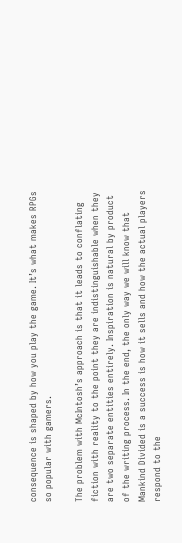consequence is shaped by how you play the game. It’s what makes RPGs so popular with gamers.

The problem with McIntosh’s approach is that it leads to conflating fiction with reality to the point they are indistinguishable when they are two separate entities entirely. Inspiration is natural by product of the writing process. In the end, the only way we will know that Mankind Divided is a success is how it sells and how the actual players respond to the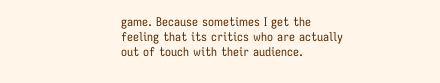game. Because sometimes I get the feeling that its critics who are actually out of touch with their audience.